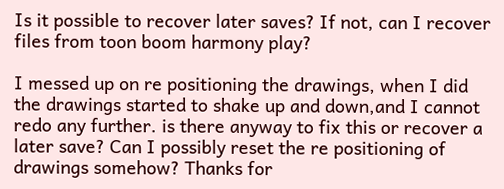Is it possible to recover later saves? If not, can I recover files from toon boom harmony play?

I messed up on re positioning the drawings, when I did the drawings started to shake up and down,and I cannot redo any further. is there anyway to fix this or recover a later save? Can I possibly reset the re positioning of drawings somehow? Thanks for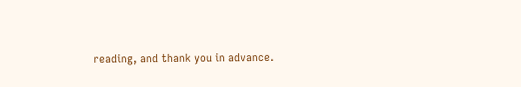reading, and thank you in advance.